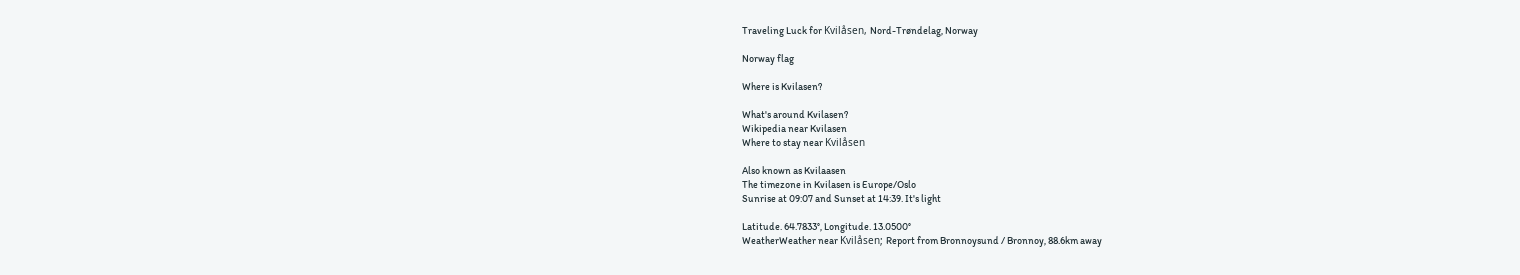Traveling Luck for Kvilåsen, Nord-Trøndelag, Norway

Norway flag

Where is Kvilasen?

What's around Kvilasen?
Wikipedia near Kvilasen
Where to stay near Kvilåsen

Also known as Kvilaasen
The timezone in Kvilasen is Europe/Oslo
Sunrise at 09:07 and Sunset at 14:39. It's light

Latitude. 64.7833°, Longitude. 13.0500°
WeatherWeather near Kvilåsen; Report from Bronnoysund / Bronnoy, 88.6km away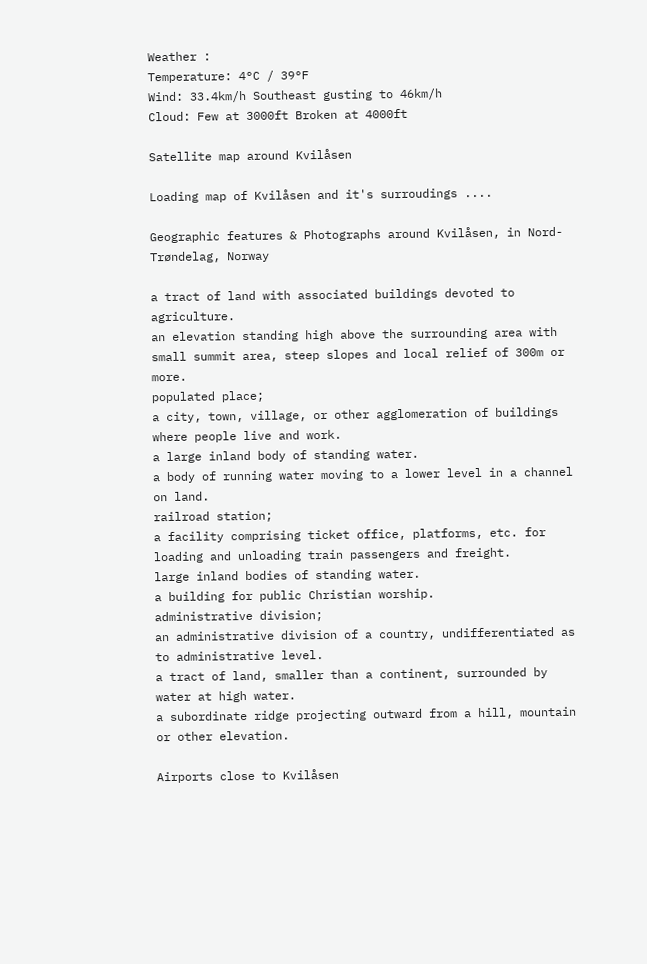Weather :
Temperature: 4°C / 39°F
Wind: 33.4km/h Southeast gusting to 46km/h
Cloud: Few at 3000ft Broken at 4000ft

Satellite map around Kvilåsen

Loading map of Kvilåsen and it's surroudings ....

Geographic features & Photographs around Kvilåsen, in Nord-Trøndelag, Norway

a tract of land with associated buildings devoted to agriculture.
an elevation standing high above the surrounding area with small summit area, steep slopes and local relief of 300m or more.
populated place;
a city, town, village, or other agglomeration of buildings where people live and work.
a large inland body of standing water.
a body of running water moving to a lower level in a channel on land.
railroad station;
a facility comprising ticket office, platforms, etc. for loading and unloading train passengers and freight.
large inland bodies of standing water.
a building for public Christian worship.
administrative division;
an administrative division of a country, undifferentiated as to administrative level.
a tract of land, smaller than a continent, surrounded by water at high water.
a subordinate ridge projecting outward from a hill, mountain or other elevation.

Airports close to Kvilåsen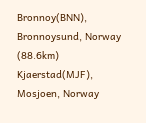Bronnoy(BNN), Bronnoysund, Norway (88.6km)
Kjaerstad(MJF), Mosjoen, Norway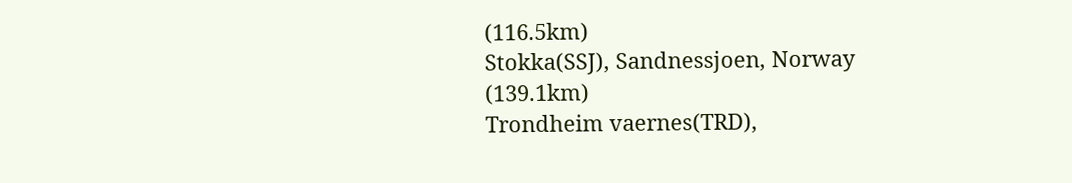(116.5km)
Stokka(SSJ), Sandnessjoen, Norway (139.1km)
Trondheim vaernes(TRD),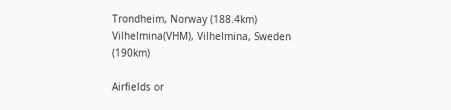Trondheim, Norway (188.4km)
Vilhelmina(VHM), Vilhelmina, Sweden (190km)

Airfields or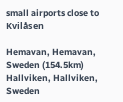small airports close to Kvilåsen

Hemavan, Hemavan, Sweden (154.5km)
Hallviken, Hallviken, Sweden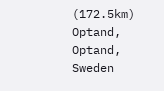(172.5km)
Optand, Optand, Sweden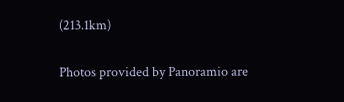(213.1km)

Photos provided by Panoramio are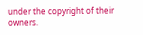under the copyright of their owners.